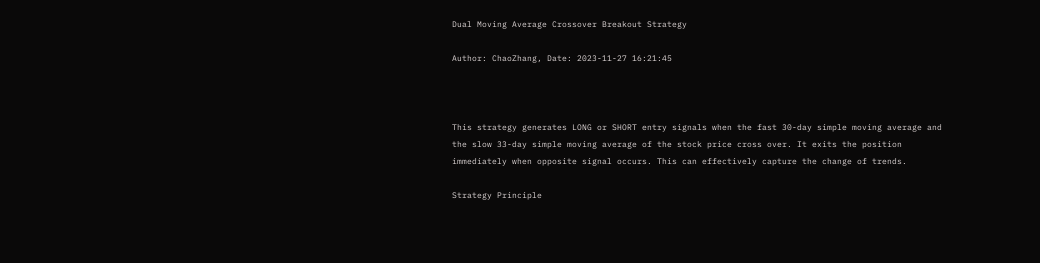Dual Moving Average Crossover Breakout Strategy

Author: ChaoZhang, Date: 2023-11-27 16:21:45



This strategy generates LONG or SHORT entry signals when the fast 30-day simple moving average and the slow 33-day simple moving average of the stock price cross over. It exits the position immediately when opposite signal occurs. This can effectively capture the change of trends.

Strategy Principle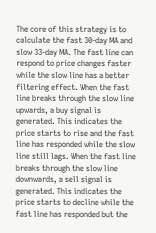The core of this strategy is to calculate the fast 30-day MA and slow 33-day MA. The fast line can respond to price changes faster while the slow line has a better filtering effect. When the fast line breaks through the slow line upwards, a buy signal is generated. This indicates the price starts to rise and the fast line has responded while the slow line still lags. When the fast line breaks through the slow line downwards, a sell signal is generated. This indicates the price starts to decline while the fast line has responded but the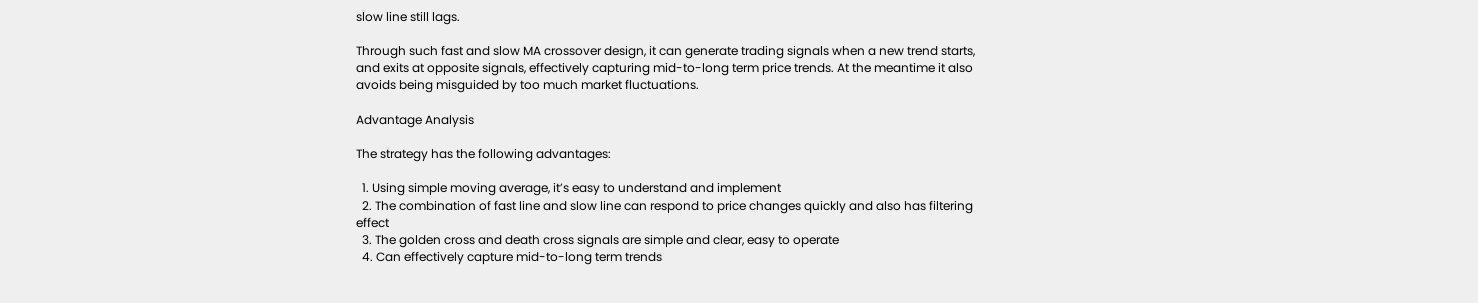slow line still lags.

Through such fast and slow MA crossover design, it can generate trading signals when a new trend starts, and exits at opposite signals, effectively capturing mid-to-long term price trends. At the meantime it also avoids being misguided by too much market fluctuations.

Advantage Analysis

The strategy has the following advantages:

  1. Using simple moving average, it’s easy to understand and implement
  2. The combination of fast line and slow line can respond to price changes quickly and also has filtering effect
  3. The golden cross and death cross signals are simple and clear, easy to operate
  4. Can effectively capture mid-to-long term trends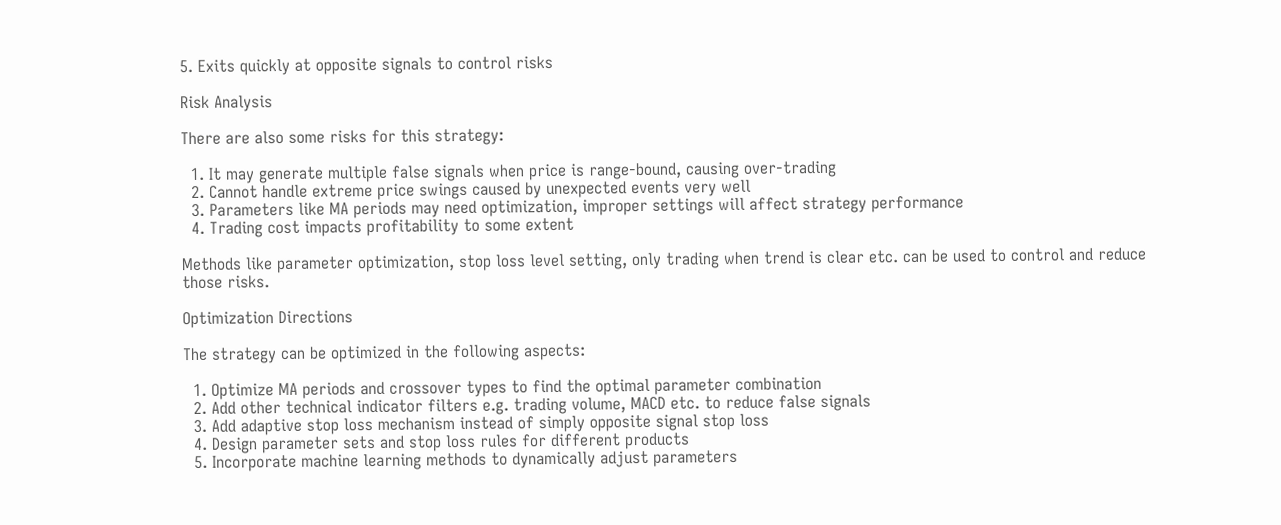5. Exits quickly at opposite signals to control risks

Risk Analysis

There are also some risks for this strategy:

  1. It may generate multiple false signals when price is range-bound, causing over-trading
  2. Cannot handle extreme price swings caused by unexpected events very well
  3. Parameters like MA periods may need optimization, improper settings will affect strategy performance
  4. Trading cost impacts profitability to some extent

Methods like parameter optimization, stop loss level setting, only trading when trend is clear etc. can be used to control and reduce those risks.

Optimization Directions

The strategy can be optimized in the following aspects:

  1. Optimize MA periods and crossover types to find the optimal parameter combination
  2. Add other technical indicator filters e.g. trading volume, MACD etc. to reduce false signals
  3. Add adaptive stop loss mechanism instead of simply opposite signal stop loss
  4. Design parameter sets and stop loss rules for different products
  5. Incorporate machine learning methods to dynamically adjust parameters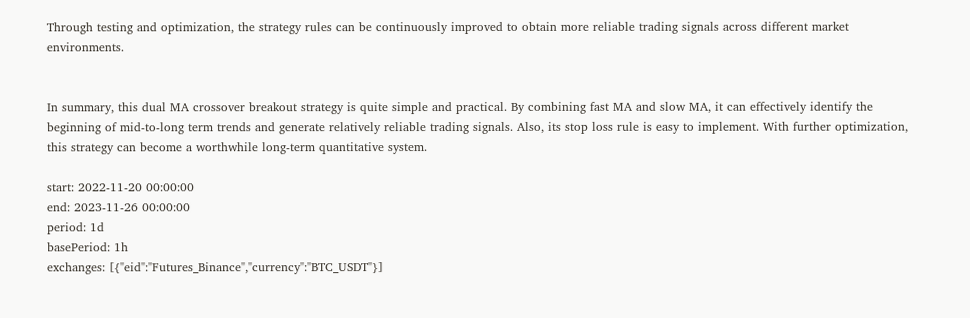Through testing and optimization, the strategy rules can be continuously improved to obtain more reliable trading signals across different market environments.


In summary, this dual MA crossover breakout strategy is quite simple and practical. By combining fast MA and slow MA, it can effectively identify the beginning of mid-to-long term trends and generate relatively reliable trading signals. Also, its stop loss rule is easy to implement. With further optimization, this strategy can become a worthwhile long-term quantitative system.

start: 2022-11-20 00:00:00
end: 2023-11-26 00:00:00
period: 1d
basePeriod: 1h
exchanges: [{"eid":"Futures_Binance","currency":"BTC_USDT"}]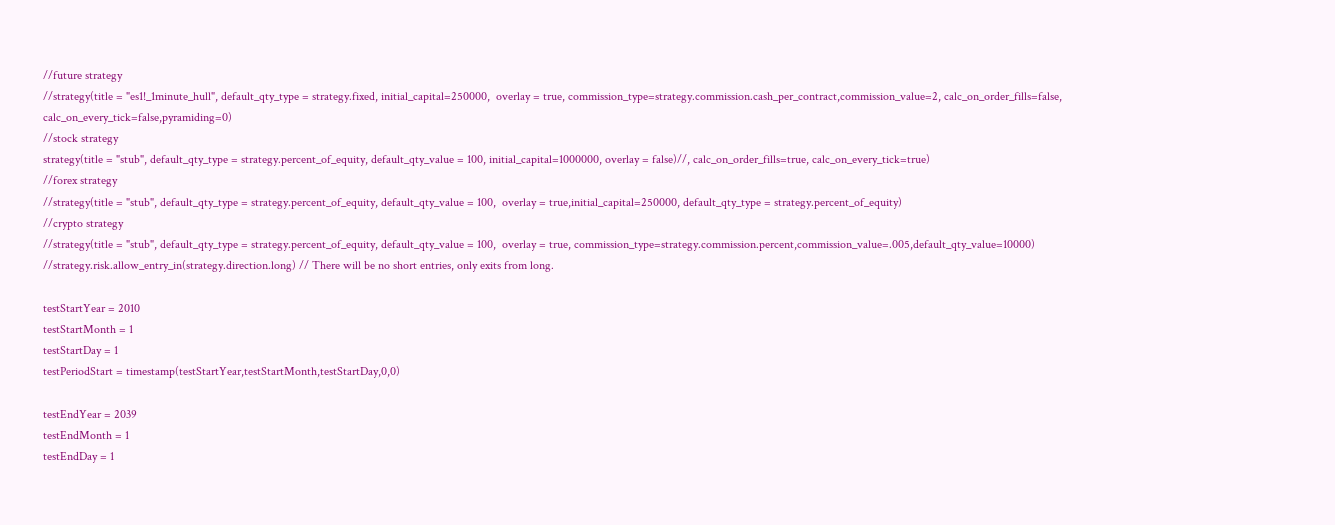//future strategy
//strategy(title = "es1!_1minute_hull", default_qty_type = strategy.fixed, initial_capital=250000,  overlay = true, commission_type=strategy.commission.cash_per_contract,commission_value=2, calc_on_order_fills=false, calc_on_every_tick=false,pyramiding=0)
//stock strategy
strategy(title = "stub", default_qty_type = strategy.percent_of_equity, default_qty_value = 100, initial_capital=1000000, overlay = false)//, calc_on_order_fills=true, calc_on_every_tick=true)
//forex strategy
//strategy(title = "stub", default_qty_type = strategy.percent_of_equity, default_qty_value = 100,  overlay = true,initial_capital=250000, default_qty_type = strategy.percent_of_equity)
//crypto strategy
//strategy(title = "stub", default_qty_type = strategy.percent_of_equity, default_qty_value = 100,  overlay = true, commission_type=strategy.commission.percent,commission_value=.005,default_qty_value=10000)
//strategy.risk.allow_entry_in(strategy.direction.long) // There will be no short entries, only exits from long.

testStartYear = 2010
testStartMonth = 1
testStartDay = 1
testPeriodStart = timestamp(testStartYear,testStartMonth,testStartDay,0,0)

testEndYear = 2039
testEndMonth = 1
testEndDay = 1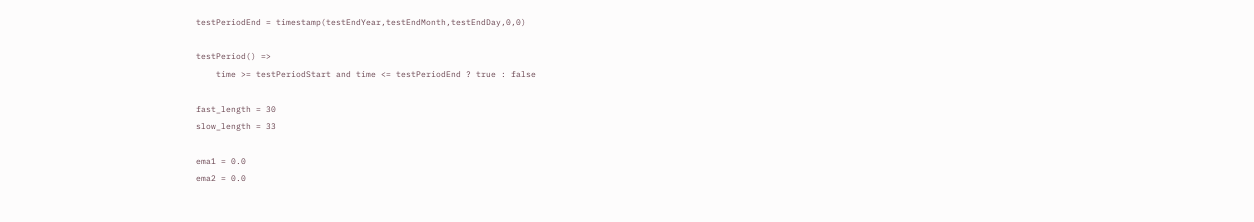testPeriodEnd = timestamp(testEndYear,testEndMonth,testEndDay,0,0)

testPeriod() =>
    time >= testPeriodStart and time <= testPeriodEnd ? true : false

fast_length = 30
slow_length = 33

ema1 = 0.0
ema2 = 0.0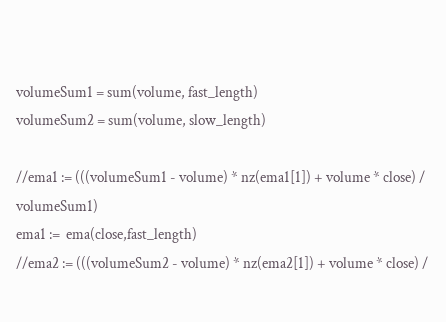volumeSum1 = sum(volume, fast_length)
volumeSum2 = sum(volume, slow_length)

//ema1 := (((volumeSum1 - volume) * nz(ema1[1]) + volume * close) / volumeSum1)
ema1 :=  ema(close,fast_length)
//ema2 := (((volumeSum2 - volume) * nz(ema2[1]) + volume * close) /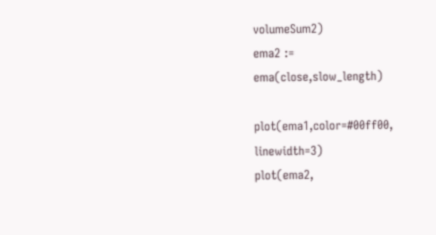volumeSum2)
ema2 :=  ema(close,slow_length)

plot(ema1,color=#00ff00, linewidth=3)
plot(ema2,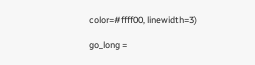color=#ffff00, linewidth=3)

go_long =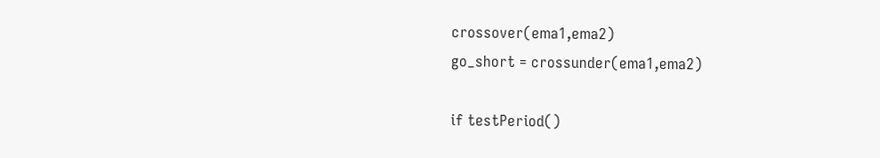crossover(ema1,ema2)
go_short = crossunder(ema1,ema2)

if testPeriod()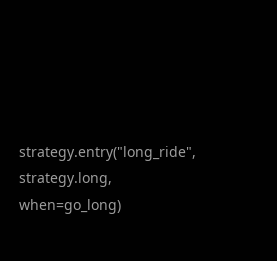strategy.entry("long_ride", strategy.long, when=go_long)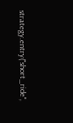strategy.entry("short_ride",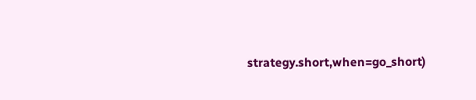strategy.short,when=go_short)